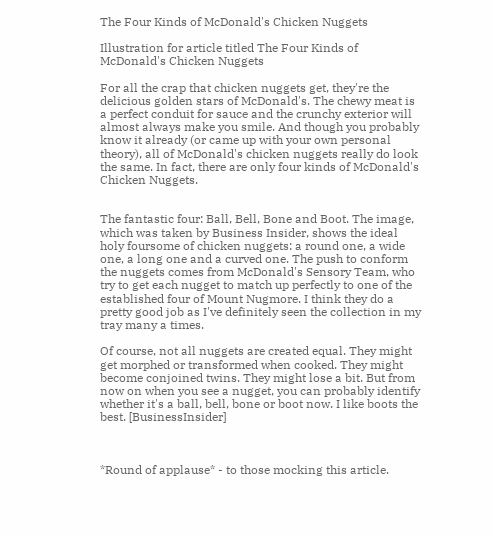The Four Kinds of McDonald's Chicken Nuggets

Illustration for article titled The Four Kinds of McDonald's Chicken Nuggets

For all the crap that chicken nuggets get, they're the delicious golden stars of McDonald's. The chewy meat is a perfect conduit for sauce and the crunchy exterior will almost always make you smile. And though you probably know it already (or came up with your own personal theory), all of McDonald's chicken nuggets really do look the same. In fact, there are only four kinds of McDonald's Chicken Nuggets.


The fantastic four: Ball, Bell, Bone and Boot. The image, which was taken by Business Insider, shows the ideal holy foursome of chicken nuggets: a round one, a wide one, a long one and a curved one. The push to conform the nuggets comes from McDonald's Sensory Team, who try to get each nugget to match up perfectly to one of the established four of Mount Nugmore. I think they do a pretty good job as I've definitely seen the collection in my tray many a times.

Of course, not all nuggets are created equal. They might get morphed or transformed when cooked. They might become conjoined twins. They might lose a bit. But from now on when you see a nugget, you can probably identify whether it's a ball, bell, bone or boot now. I like boots the best. [BusinessInsider]



*Round of applause* - to those mocking this article.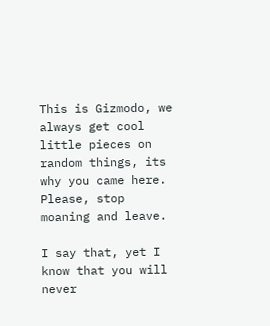This is Gizmodo, we always get cool little pieces on random things, its why you came here. Please, stop moaning and leave.

I say that, yet I know that you will never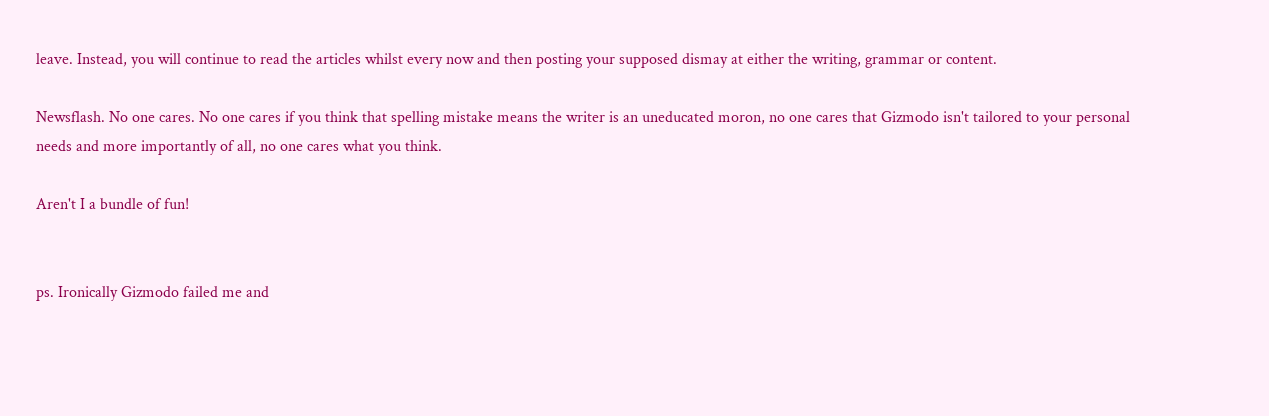leave. Instead, you will continue to read the articles whilst every now and then posting your supposed dismay at either the writing, grammar or content.

Newsflash. No one cares. No one cares if you think that spelling mistake means the writer is an uneducated moron, no one cares that Gizmodo isn't tailored to your personal needs and more importantly of all, no one cares what you think.

Aren't I a bundle of fun!


ps. Ironically Gizmodo failed me and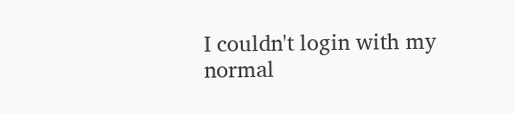I couldn't login with my normal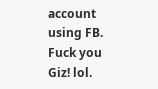account using FB. Fuck you Giz! lol.